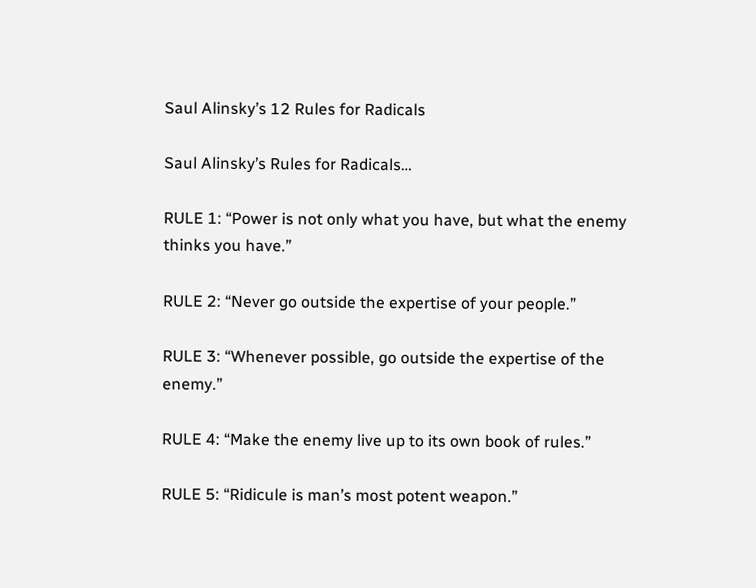Saul Alinsky’s 12 Rules for Radicals

Saul Alinsky’s Rules for Radicals…

RULE 1: “Power is not only what you have, but what the enemy thinks you have.”

RULE 2: “Never go outside the expertise of your people.”

RULE 3: “Whenever possible, go outside the expertise of the enemy.”

RULE 4: “Make the enemy live up to its own book of rules.”

RULE 5: “Ridicule is man’s most potent weapon.”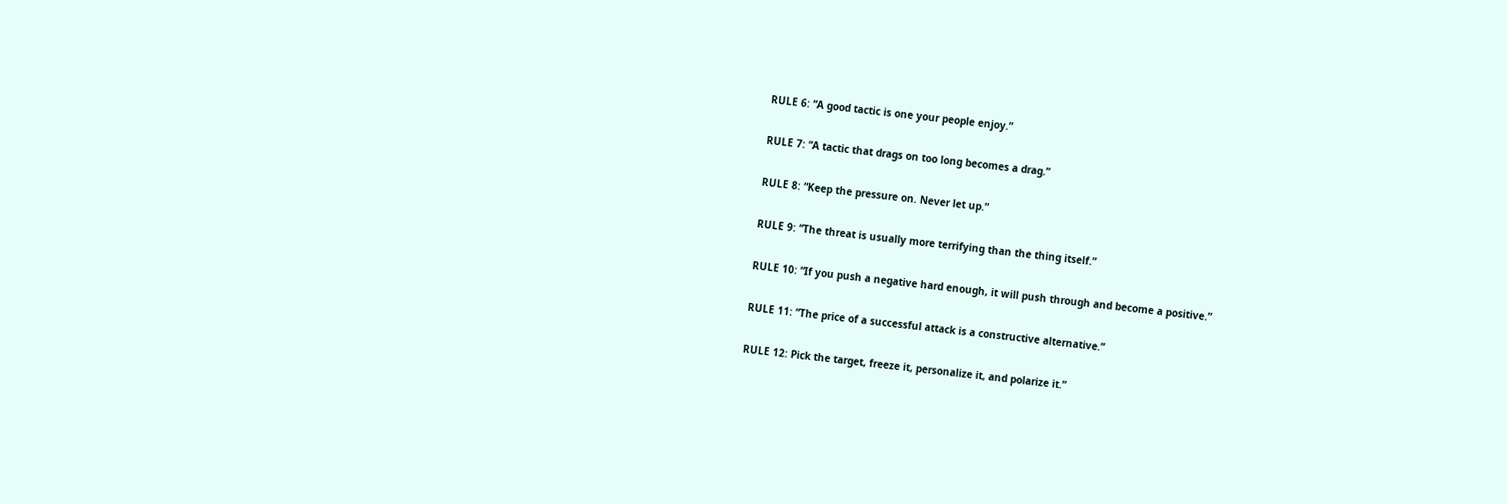RULE 6: “A good tactic is one your people enjoy.”

RULE 7: “A tactic that drags on too long becomes a drag.”

RULE 8: “Keep the pressure on. Never let up.”

RULE 9: “The threat is usually more terrifying than the thing itself.”

RULE 10: “If you push a negative hard enough, it will push through and become a positive.”

RULE 11: “The price of a successful attack is a constructive alternative.”

RULE 12: Pick the target, freeze it, personalize it, and polarize it.”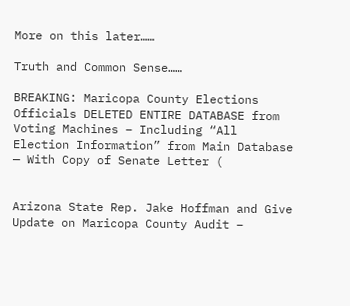More on this later……

Truth and Common Sense……

BREAKING: Maricopa County Elections Officials DELETED ENTIRE DATABASE from Voting Machines – Including “All Election Information” from Main Database — With Copy of Senate Letter (


Arizona State Rep. Jake Hoffman and Give Update on Maricopa County Audit –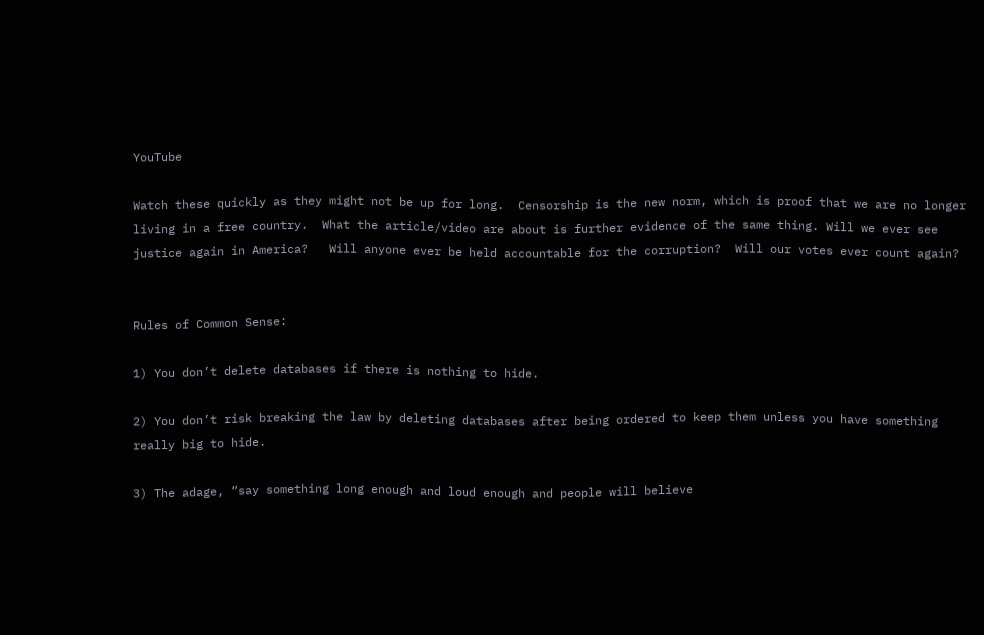YouTube

Watch these quickly as they might not be up for long.  Censorship is the new norm, which is proof that we are no longer living in a free country.  What the article/video are about is further evidence of the same thing. Will we ever see justice again in America?   Will anyone ever be held accountable for the corruption?  Will our votes ever count again?


Rules of Common Sense:

1) You don’t delete databases if there is nothing to hide.

2) You don’t risk breaking the law by deleting databases after being ordered to keep them unless you have something really big to hide.

3) The adage, “say something long enough and loud enough and people will believe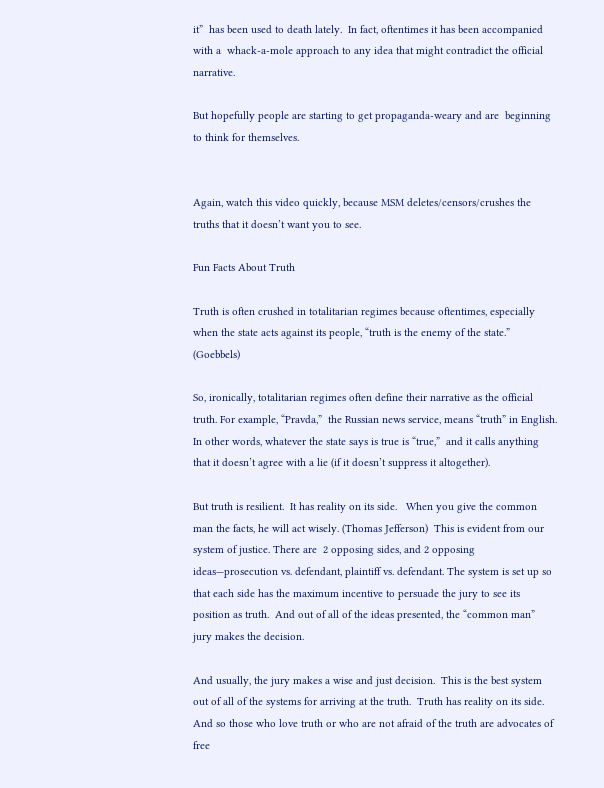it”  has been used to death lately.  In fact, oftentimes it has been accompanied with a  whack-a-mole approach to any idea that might contradict the official narrative.

But hopefully people are starting to get propaganda-weary and are  beginning to think for themselves.


Again, watch this video quickly, because MSM deletes/censors/crushes the truths that it doesn’t want you to see.

Fun Facts About Truth

Truth is often crushed in totalitarian regimes because oftentimes, especially when the state acts against its people, “truth is the enemy of the state.” (Goebbels)

So, ironically, totalitarian regimes often define their narrative as the official truth. For example, “Pravda,”  the Russian news service, means “truth” in English.  In other words, whatever the state says is true is “true,”  and it calls anything that it doesn’t agree with a lie (if it doesn’t suppress it altogether).

But truth is resilient.  It has reality on its side.   When you give the common man the facts, he will act wisely. (Thomas Jefferson)  This is evident from our system of justice. There are  2 opposing sides, and 2 opposing ideas—prosecution vs. defendant, plaintiff vs. defendant. The system is set up so that each side has the maximum incentive to persuade the jury to see its position as truth.  And out of all of the ideas presented, the “common man”  jury makes the decision.

And usually, the jury makes a wise and just decision.  This is the best system out of all of the systems for arriving at the truth.  Truth has reality on its side.  And so those who love truth or who are not afraid of the truth are advocates of free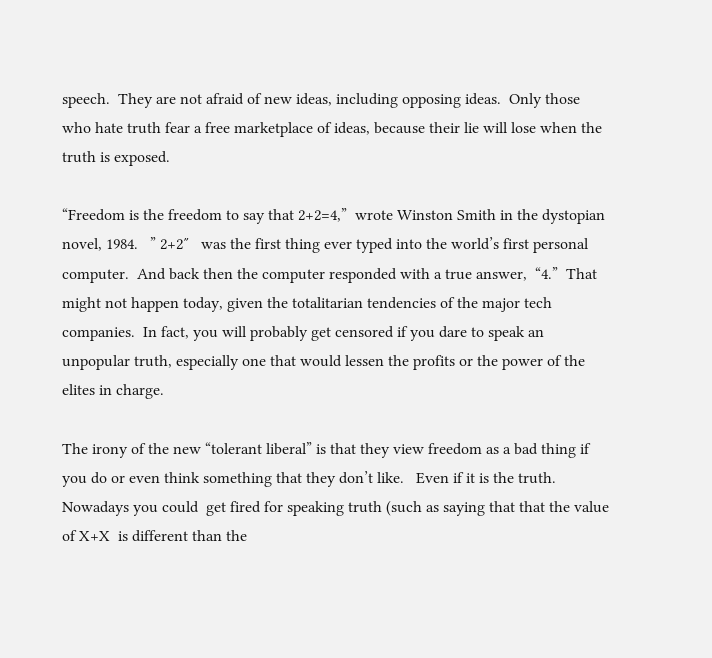speech.  They are not afraid of new ideas, including opposing ideas.  Only those who hate truth fear a free marketplace of ideas, because their lie will lose when the truth is exposed.

“Freedom is the freedom to say that 2+2=4,”  wrote Winston Smith in the dystopian novel, 1984.   ” 2+2″   was the first thing ever typed into the world’s first personal computer.  And back then the computer responded with a true answer,  “4.”  That might not happen today, given the totalitarian tendencies of the major tech companies.  In fact, you will probably get censored if you dare to speak an unpopular truth, especially one that would lessen the profits or the power of the elites in charge.

The irony of the new “tolerant liberal” is that they view freedom as a bad thing if you do or even think something that they don’t like.   Even if it is the truth. Nowadays you could  get fired for speaking truth (such as saying that that the value of X+X  is different than the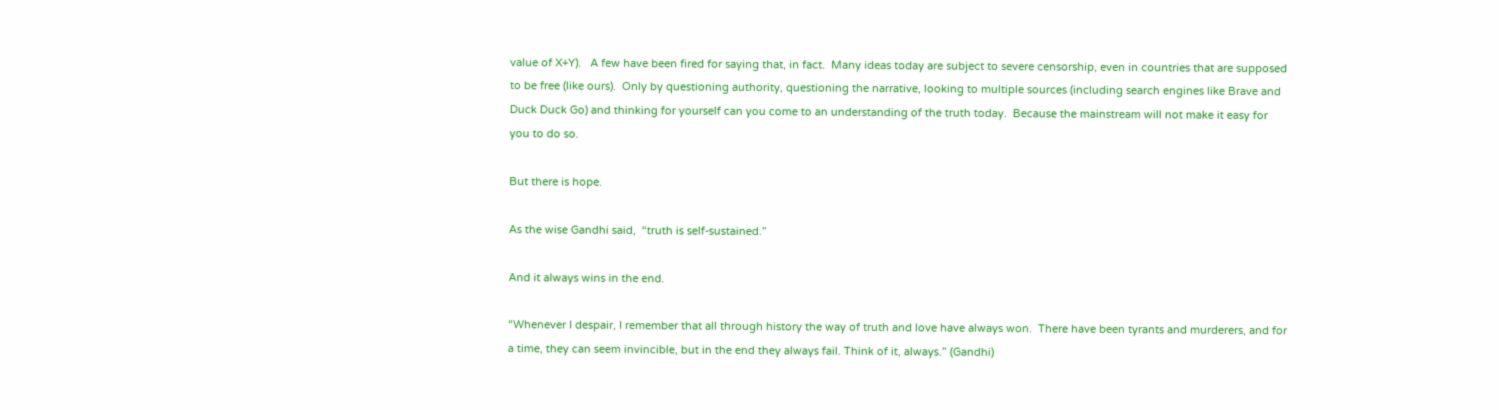value of X+Y).   A few have been fired for saying that, in fact.  Many ideas today are subject to severe censorship, even in countries that are supposed to be free (like ours).  Only by questioning authority, questioning the narrative, looking to multiple sources (including search engines like Brave and Duck Duck Go) and thinking for yourself can you come to an understanding of the truth today.  Because the mainstream will not make it easy for you to do so.

But there is hope.

As the wise Gandhi said,  “truth is self-sustained.”

And it always wins in the end.

“Whenever I despair, I remember that all through history the way of truth and love have always won.  There have been tyrants and murderers, and for a time, they can seem invincible, but in the end they always fail. Think of it, always.” (Gandhi)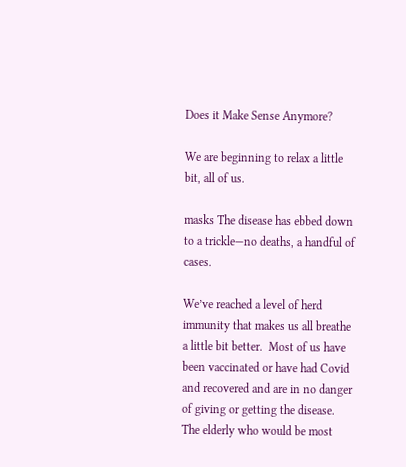Does it Make Sense Anymore?

We are beginning to relax a little bit, all of us.

masks The disease has ebbed down to a trickle—no deaths, a handful of cases.

We’ve reached a level of herd immunity that makes us all breathe a little bit better.  Most of us have been vaccinated or have had Covid and recovered and are in no danger of giving or getting the disease.  The elderly who would be most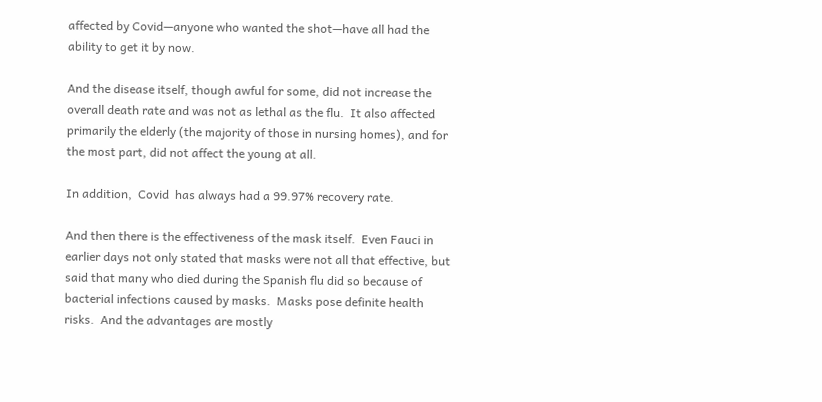affected by Covid—anyone who wanted the shot—have all had the ability to get it by now.

And the disease itself, though awful for some, did not increase the overall death rate and was not as lethal as the flu.  It also affected primarily the elderly (the majority of those in nursing homes), and for the most part, did not affect the young at all.

In addition,  Covid  has always had a 99.97% recovery rate.

And then there is the effectiveness of the mask itself.  Even Fauci in earlier days not only stated that masks were not all that effective, but said that many who died during the Spanish flu did so because of bacterial infections caused by masks.  Masks pose definite health risks.  And the advantages are mostly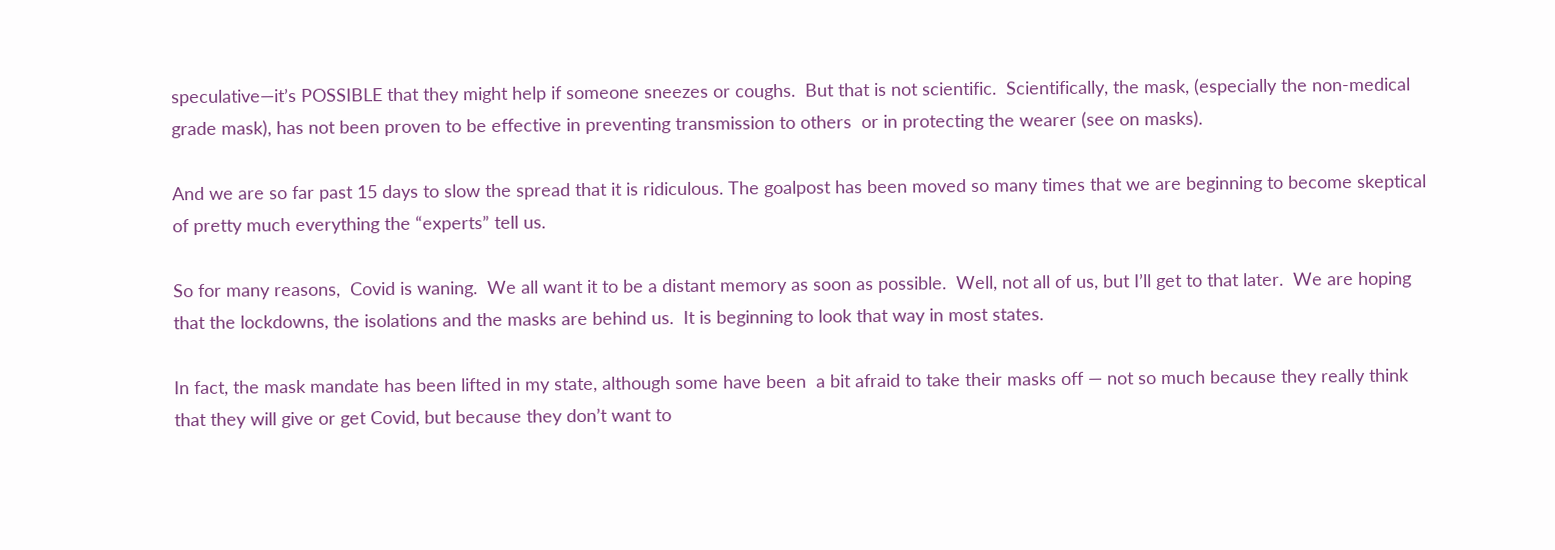speculative—it’s POSSIBLE that they might help if someone sneezes or coughs.  But that is not scientific.  Scientifically, the mask, (especially the non-medical grade mask), has not been proven to be effective in preventing transmission to others  or in protecting the wearer (see on masks).

And we are so far past 15 days to slow the spread that it is ridiculous. The goalpost has been moved so many times that we are beginning to become skeptical of pretty much everything the “experts” tell us.

So for many reasons,  Covid is waning.  We all want it to be a distant memory as soon as possible.  Well, not all of us, but I’ll get to that later.  We are hoping that the lockdowns, the isolations and the masks are behind us.  It is beginning to look that way in most states.

In fact, the mask mandate has been lifted in my state, although some have been  a bit afraid to take their masks off — not so much because they really think that they will give or get Covid, but because they don’t want to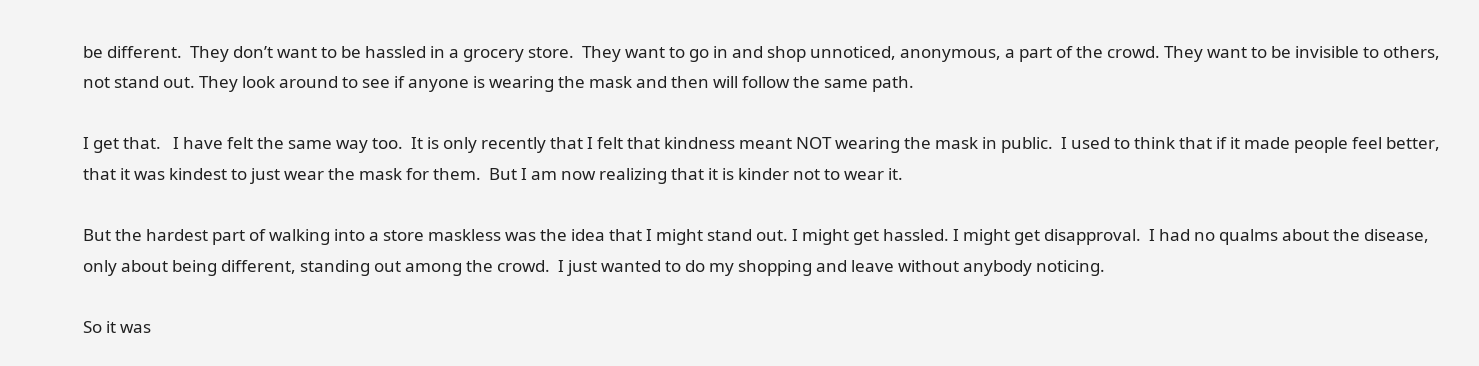be different.  They don’t want to be hassled in a grocery store.  They want to go in and shop unnoticed, anonymous, a part of the crowd. They want to be invisible to others, not stand out. They look around to see if anyone is wearing the mask and then will follow the same path.

I get that.   I have felt the same way too.  It is only recently that I felt that kindness meant NOT wearing the mask in public.  I used to think that if it made people feel better, that it was kindest to just wear the mask for them.  But I am now realizing that it is kinder not to wear it.

But the hardest part of walking into a store maskless was the idea that I might stand out. I might get hassled. I might get disapproval.  I had no qualms about the disease, only about being different, standing out among the crowd.  I just wanted to do my shopping and leave without anybody noticing.

So it was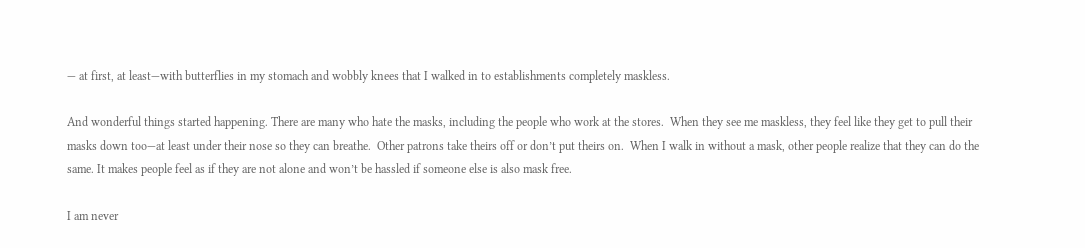— at first, at least—with butterflies in my stomach and wobbly knees that I walked in to establishments completely maskless.

And wonderful things started happening. There are many who hate the masks, including the people who work at the stores.  When they see me maskless, they feel like they get to pull their masks down too—at least under their nose so they can breathe.  Other patrons take theirs off or don’t put theirs on.  When I walk in without a mask, other people realize that they can do the same. It makes people feel as if they are not alone and won’t be hassled if someone else is also mask free.

I am never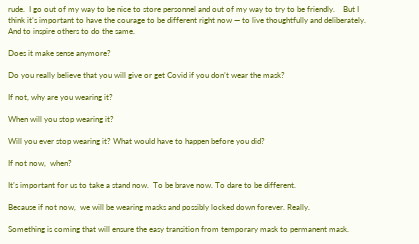rude.  I go out of my way to be nice to store personnel and out of my way to try to be friendly.    But I think it’s important to have the courage to be different right now — to live thoughtfully and deliberately.  And to inspire others to do the same.

Does it make sense anymore?

Do you really believe that you will give or get Covid if you don’t wear the mask?

If not, why are you wearing it?

When will you stop wearing it?

Will you ever stop wearing it? What would have to happen before you did?

If not now,  when?

It’s important for us to take a stand now.  To be brave now. To dare to be different.

Because if not now,  we will be wearing masks and possibly locked down forever. Really.

Something is coming that will ensure the easy transition from temporary mask to permanent mask.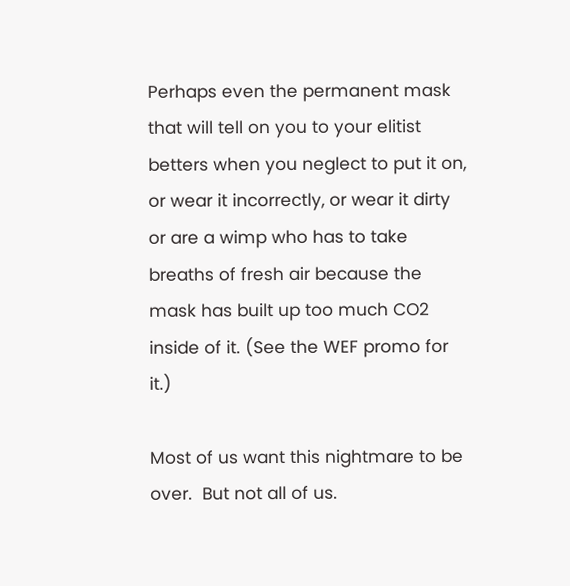Perhaps even the permanent mask that will tell on you to your elitist betters when you neglect to put it on, or wear it incorrectly, or wear it dirty or are a wimp who has to take breaths of fresh air because the mask has built up too much CO2 inside of it. (See the WEF promo for it.)

Most of us want this nightmare to be over.  But not all of us.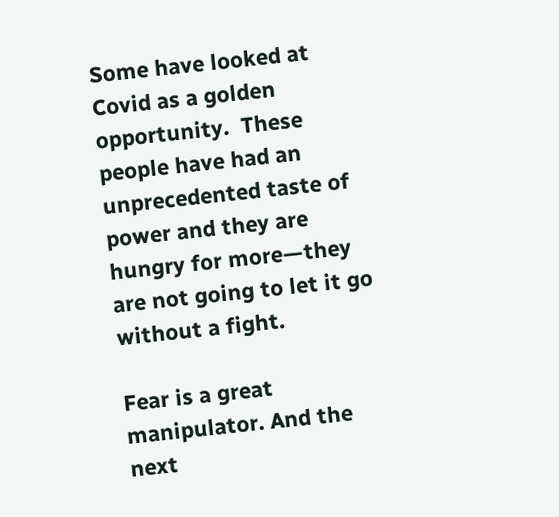Some have looked at Covid as a golden opportunity.  These people have had an unprecedented taste of power and they are hungry for more—they are not going to let it go without a fight.

Fear is a great manipulator. And the next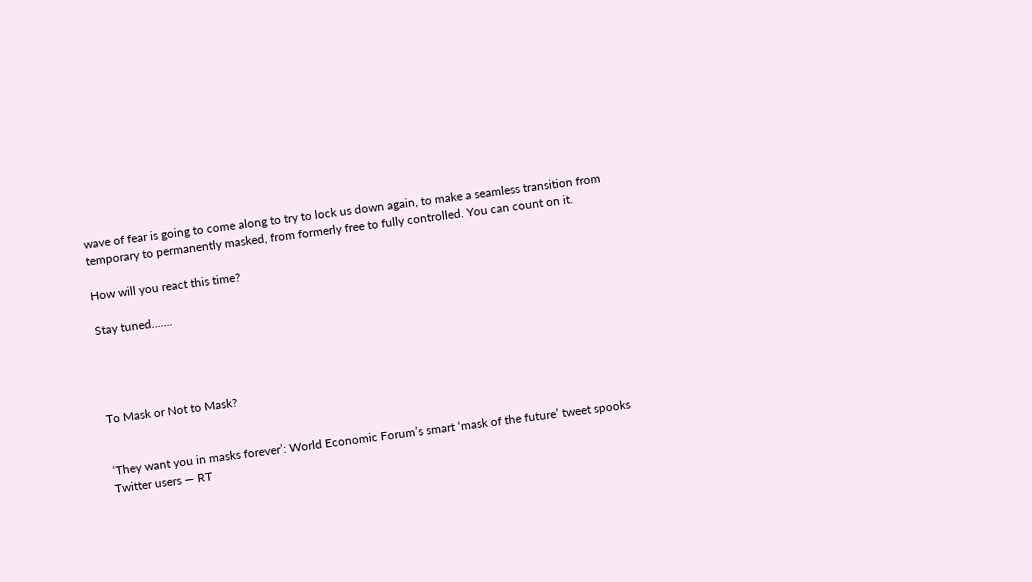wave of fear is going to come along to try to lock us down again, to make a seamless transition from temporary to permanently masked, from formerly free to fully controlled. You can count on it.

How will you react this time?

Stay tuned…….




To Mask or Not to Mask?


‘They want you in masks forever’: World Economic Forum’s smart ‘mask of the future’ tweet spooks Twitter users — RT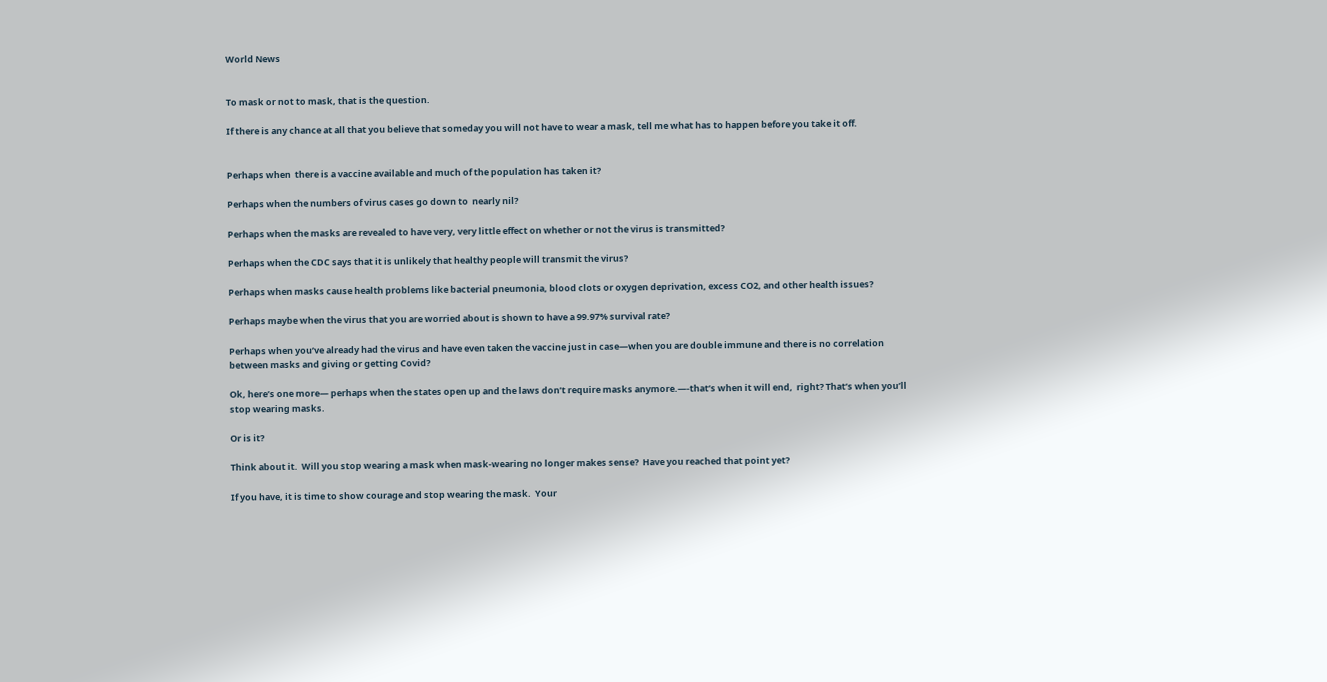World News


To mask or not to mask, that is the question.

If there is any chance at all that you believe that someday you will not have to wear a mask, tell me what has to happen before you take it off.


Perhaps when  there is a vaccine available and much of the population has taken it?

Perhaps when the numbers of virus cases go down to  nearly nil?

Perhaps when the masks are revealed to have very, very little effect on whether or not the virus is transmitted?

Perhaps when the CDC says that it is unlikely that healthy people will transmit the virus?

Perhaps when masks cause health problems like bacterial pneumonia, blood clots or oxygen deprivation, excess CO2, and other health issues?

Perhaps maybe when the virus that you are worried about is shown to have a 99.97% survival rate?

Perhaps when you’ve already had the virus and have even taken the vaccine just in case—when you are double immune and there is no correlation between masks and giving or getting Covid?

Ok, here’s one more— perhaps when the states open up and the laws don’t require masks anymore.—-that’s when it will end,  right? That’s when you’ll stop wearing masks.

Or is it?

Think about it.  Will you stop wearing a mask when mask-wearing no longer makes sense?  Have you reached that point yet?

If you have, it is time to show courage and stop wearing the mask.  Your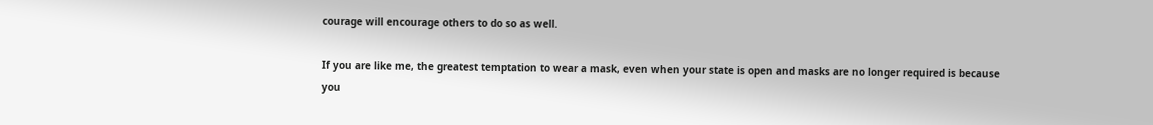courage will encourage others to do so as well.

If you are like me, the greatest temptation to wear a mask, even when your state is open and masks are no longer required is because you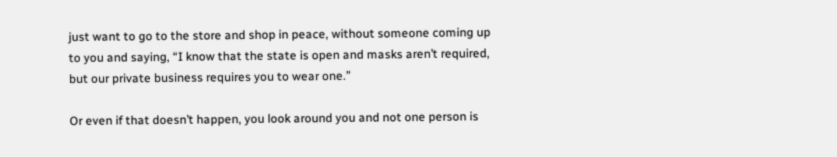just want to go to the store and shop in peace, without someone coming up to you and saying, “I know that the state is open and masks aren’t required, but our private business requires you to wear one.”

Or even if that doesn’t happen, you look around you and not one person is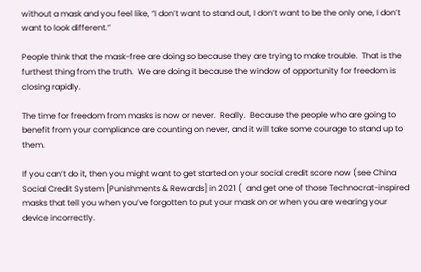without a mask and you feel like, “I don’t want to stand out, I don’t want to be the only one, I don’t want to look different.”

People think that the mask-free are doing so because they are trying to make trouble.  That is the furthest thing from the truth.  We are doing it because the window of opportunity for freedom is closing rapidly.

The time for freedom from masks is now or never.  Really.  Because the people who are going to benefit from your compliance are counting on never, and it will take some courage to stand up to them.

If you can’t do it, then you might want to get started on your social credit score now (see China Social Credit System [Punishments & Rewards] in 2021 (  and get one of those Technocrat-inspired masks that tell you when you’ve forgotten to put your mask on or when you are wearing your device incorrectly.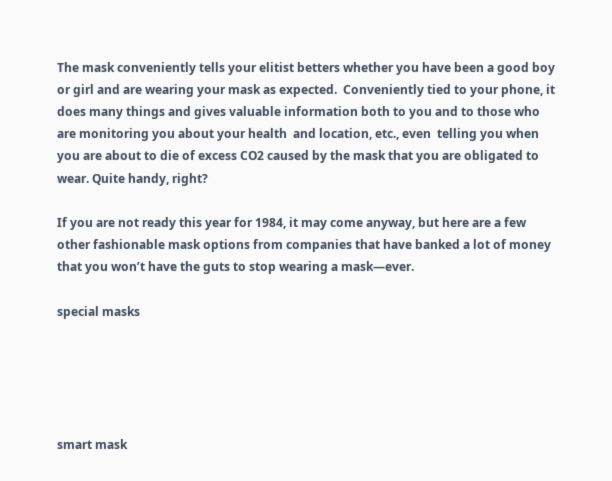The mask conveniently tells your elitist betters whether you have been a good boy or girl and are wearing your mask as expected.  Conveniently tied to your phone, it does many things and gives valuable information both to you and to those who are monitoring you about your health  and location, etc., even  telling you when you are about to die of excess CO2 caused by the mask that you are obligated to wear. Quite handy, right?

If you are not ready this year for 1984, it may come anyway, but here are a few other fashionable mask options from companies that have banked a lot of money that you won’t have the guts to stop wearing a mask—ever.

special masks





smart mask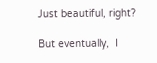Just beautiful, right?

But eventually,  I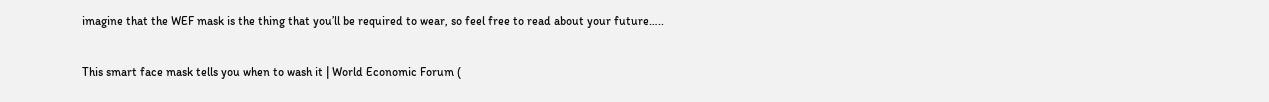imagine that the WEF mask is the thing that you’ll be required to wear, so feel free to read about your future…..

This smart face mask tells you when to wash it | World Economic Forum (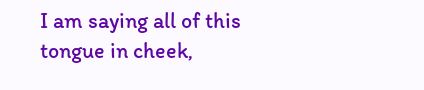I am saying all of this tongue in cheek,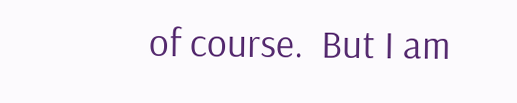of course.  But I am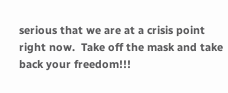serious that we are at a crisis point right now.  Take off the mask and take back your freedom!!!